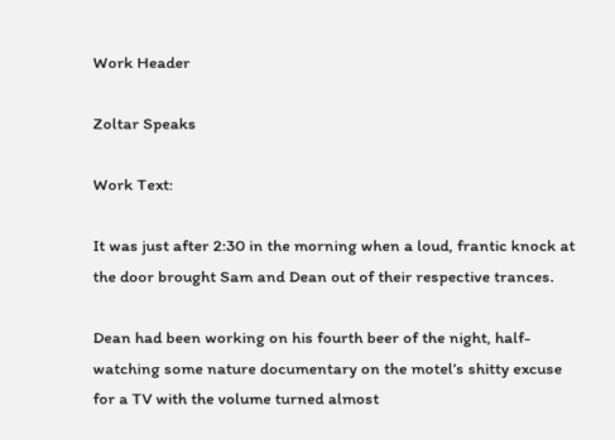Work Header

Zoltar Speaks

Work Text:

It was just after 2:30 in the morning when a loud, frantic knock at the door brought Sam and Dean out of their respective trances.

Dean had been working on his fourth beer of the night, half-watching some nature documentary on the motel’s shitty excuse for a TV with the volume turned almost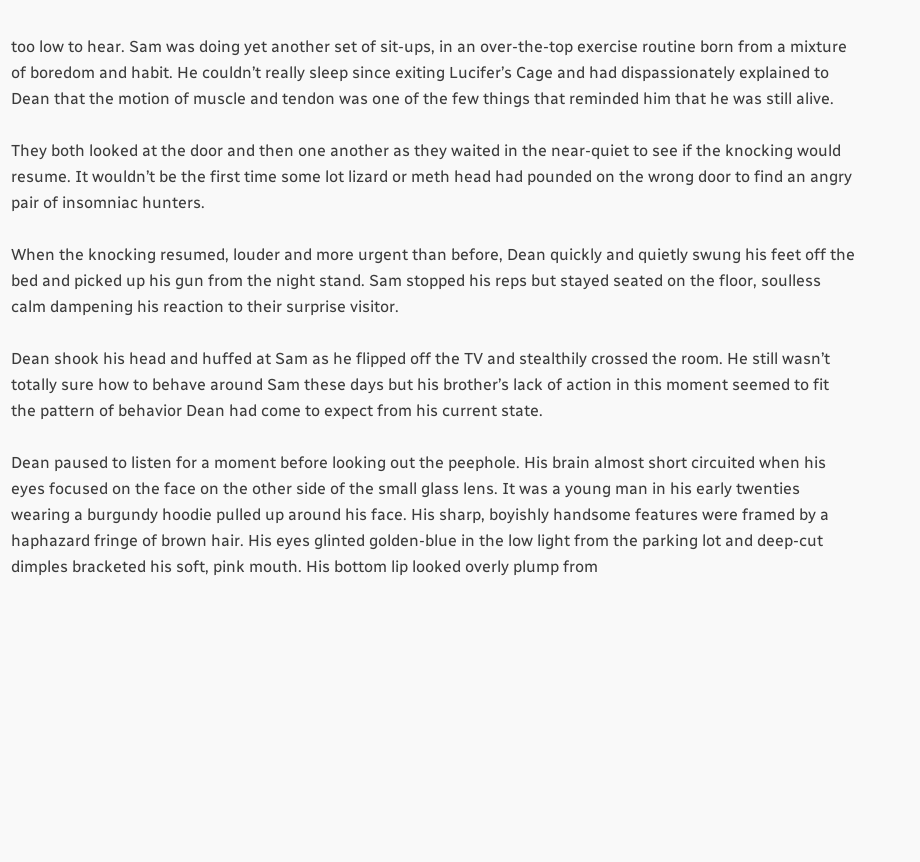too low to hear. Sam was doing yet another set of sit-ups, in an over-the-top exercise routine born from a mixture of boredom and habit. He couldn’t really sleep since exiting Lucifer’s Cage and had dispassionately explained to Dean that the motion of muscle and tendon was one of the few things that reminded him that he was still alive.

They both looked at the door and then one another as they waited in the near-quiet to see if the knocking would resume. It wouldn’t be the first time some lot lizard or meth head had pounded on the wrong door to find an angry pair of insomniac hunters.

When the knocking resumed, louder and more urgent than before, Dean quickly and quietly swung his feet off the bed and picked up his gun from the night stand. Sam stopped his reps but stayed seated on the floor, soulless calm dampening his reaction to their surprise visitor.

Dean shook his head and huffed at Sam as he flipped off the TV and stealthily crossed the room. He still wasn’t totally sure how to behave around Sam these days but his brother’s lack of action in this moment seemed to fit the pattern of behavior Dean had come to expect from his current state.

Dean paused to listen for a moment before looking out the peephole. His brain almost short circuited when his eyes focused on the face on the other side of the small glass lens. It was a young man in his early twenties wearing a burgundy hoodie pulled up around his face. His sharp, boyishly handsome features were framed by a haphazard fringe of brown hair. His eyes glinted golden-blue in the low light from the parking lot and deep-cut dimples bracketed his soft, pink mouth. His bottom lip looked overly plump from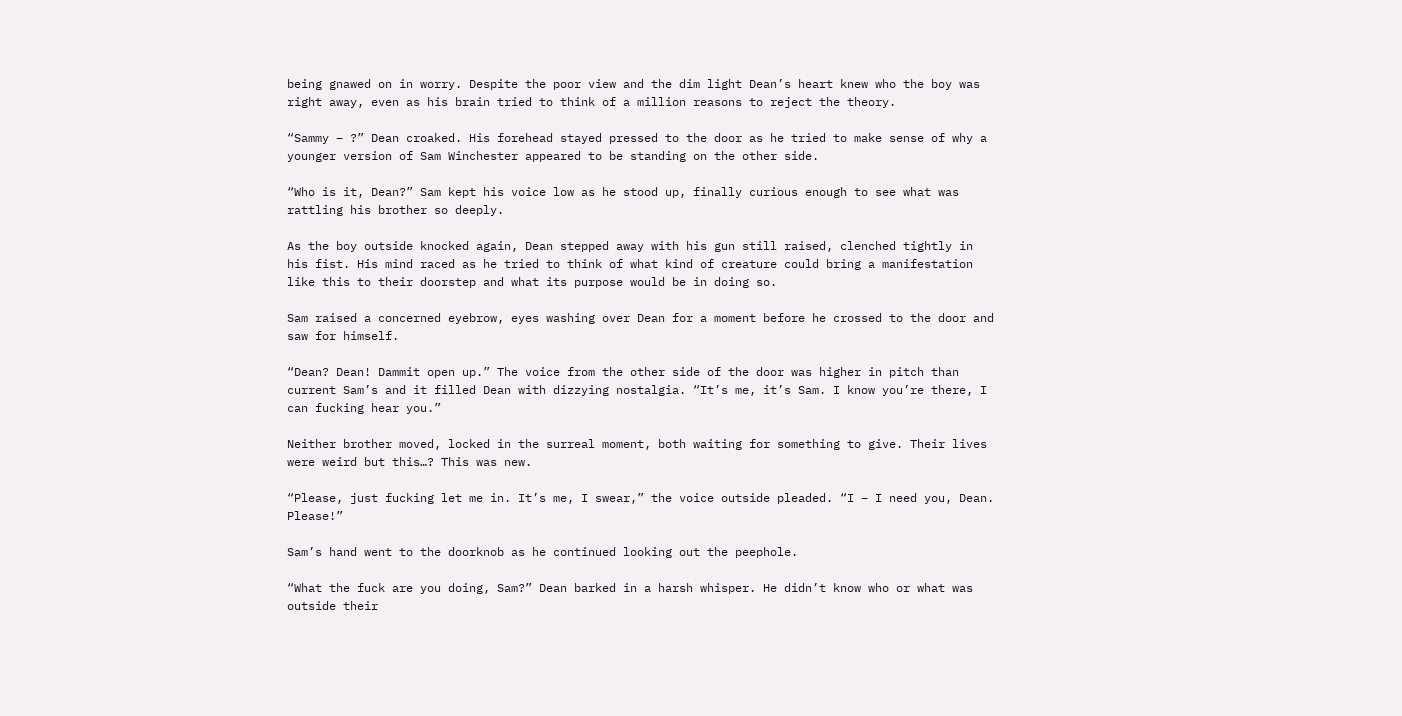being gnawed on in worry. Despite the poor view and the dim light Dean’s heart knew who the boy was right away, even as his brain tried to think of a million reasons to reject the theory.

“Sammy – ?” Dean croaked. His forehead stayed pressed to the door as he tried to make sense of why a younger version of Sam Winchester appeared to be standing on the other side.

“Who is it, Dean?” Sam kept his voice low as he stood up, finally curious enough to see what was rattling his brother so deeply.

As the boy outside knocked again, Dean stepped away with his gun still raised, clenched tightly in his fist. His mind raced as he tried to think of what kind of creature could bring a manifestation like this to their doorstep and what its purpose would be in doing so.

Sam raised a concerned eyebrow, eyes washing over Dean for a moment before he crossed to the door and saw for himself.

“Dean? Dean! Dammit open up.” The voice from the other side of the door was higher in pitch than current Sam’s and it filled Dean with dizzying nostalgia. “It’s me, it’s Sam. I know you’re there, I can fucking hear you.”

Neither brother moved, locked in the surreal moment, both waiting for something to give. Their lives were weird but this…? This was new.

“Please, just fucking let me in. It’s me, I swear,” the voice outside pleaded. “I – I need you, Dean. Please!”

Sam’s hand went to the doorknob as he continued looking out the peephole.

“What the fuck are you doing, Sam?” Dean barked in a harsh whisper. He didn’t know who or what was outside their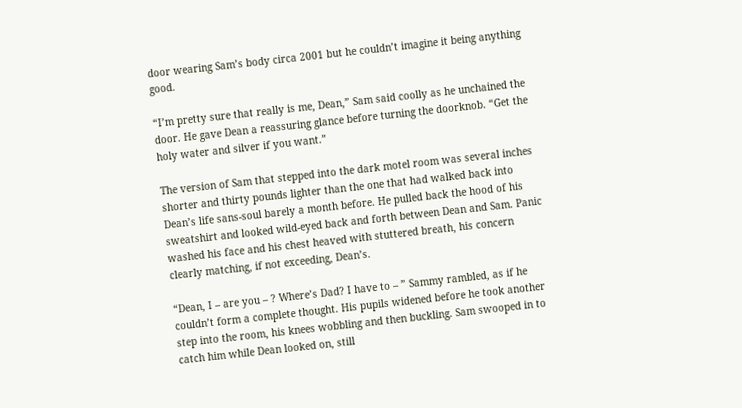door wearing Sam’s body circa 2001 but he couldn’t imagine it being anything good.

“I’m pretty sure that really is me, Dean,” Sam said coolly as he unchained the door. He gave Dean a reassuring glance before turning the doorknob. “Get the holy water and silver if you want.”

The version of Sam that stepped into the dark motel room was several inches shorter and thirty pounds lighter than the one that had walked back into Dean’s life sans-soul barely a month before. He pulled back the hood of his sweatshirt and looked wild-eyed back and forth between Dean and Sam. Panic washed his face and his chest heaved with stuttered breath, his concern clearly matching, if not exceeding, Dean’s.

“Dean, I – are you – ? Where’s Dad? I have to – ” Sammy rambled, as if he couldn’t form a complete thought. His pupils widened before he took another step into the room, his knees wobbling and then buckling. Sam swooped in to catch him while Dean looked on, still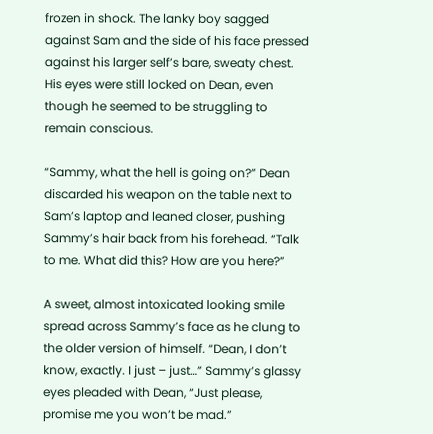frozen in shock. The lanky boy sagged against Sam and the side of his face pressed against his larger self’s bare, sweaty chest. His eyes were still locked on Dean, even though he seemed to be struggling to remain conscious.

“Sammy, what the hell is going on?” Dean discarded his weapon on the table next to Sam’s laptop and leaned closer, pushing Sammy’s hair back from his forehead. “Talk to me. What did this? How are you here?”

A sweet, almost intoxicated looking smile spread across Sammy’s face as he clung to the older version of himself. “Dean, I don’t know, exactly. I just – just…” Sammy’s glassy eyes pleaded with Dean, “Just please, promise me you won’t be mad.”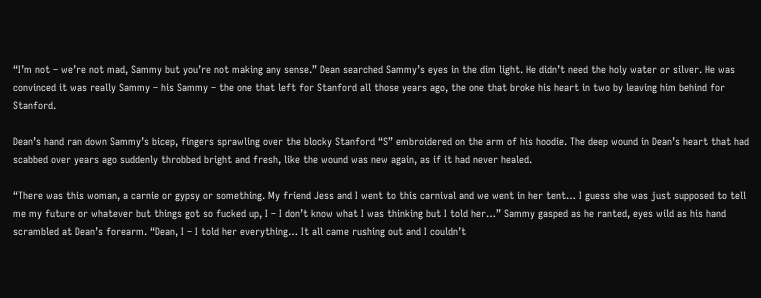“I’m not – we’re not mad, Sammy but you’re not making any sense.” Dean searched Sammy’s eyes in the dim light. He didn’t need the holy water or silver. He was convinced it was really Sammy – his Sammy – the one that left for Stanford all those years ago, the one that broke his heart in two by leaving him behind for Stanford.

Dean’s hand ran down Sammy’s bicep, fingers sprawling over the blocky Stanford “S” embroidered on the arm of his hoodie. The deep wound in Dean’s heart that had scabbed over years ago suddenly throbbed bright and fresh, like the wound was new again, as if it had never healed.

“There was this woman, a carnie or gypsy or something. My friend Jess and I went to this carnival and we went in her tent… I guess she was just supposed to tell me my future or whatever but things got so fucked up, I – I don’t know what I was thinking but I told her…” Sammy gasped as he ranted, eyes wild as his hand scrambled at Dean’s forearm. “Dean, I – I told her everything… It all came rushing out and I couldn’t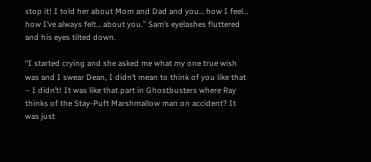stop it! I told her about Mom and Dad and you… how I feel… how I’ve always felt… about you.” Sam’s eyelashes fluttered and his eyes tilted down.

“I started crying and she asked me what my one true wish was and I swear Dean, I didn’t mean to think of you like that – I didn’t! It was like that part in Ghostbusters where Ray thinks of the Stay-Puft Marshmallow man on accident? It was just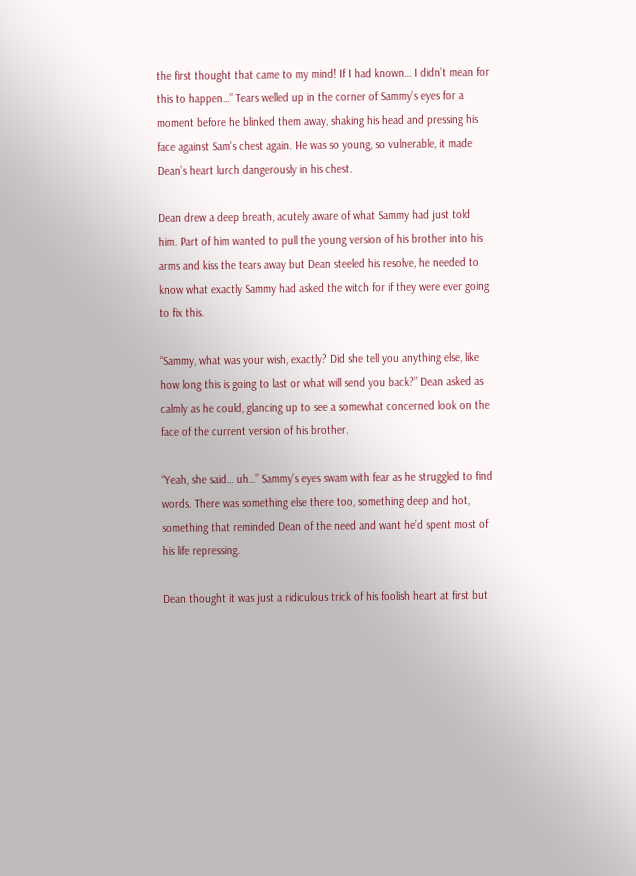the first thought that came to my mind! If I had known… I didn’t mean for this to happen…” Tears welled up in the corner of Sammy’s eyes for a moment before he blinked them away, shaking his head and pressing his face against Sam’s chest again. He was so young, so vulnerable, it made Dean’s heart lurch dangerously in his chest.

Dean drew a deep breath, acutely aware of what Sammy had just told him. Part of him wanted to pull the young version of his brother into his arms and kiss the tears away but Dean steeled his resolve, he needed to know what exactly Sammy had asked the witch for if they were ever going to fix this.

“Sammy, what was your wish, exactly? Did she tell you anything else, like how long this is going to last or what will send you back?” Dean asked as calmly as he could, glancing up to see a somewhat concerned look on the face of the current version of his brother.

“Yeah, she said… uh…” Sammy’s eyes swam with fear as he struggled to find words. There was something else there too, something deep and hot, something that reminded Dean of the need and want he’d spent most of his life repressing.

Dean thought it was just a ridiculous trick of his foolish heart at first but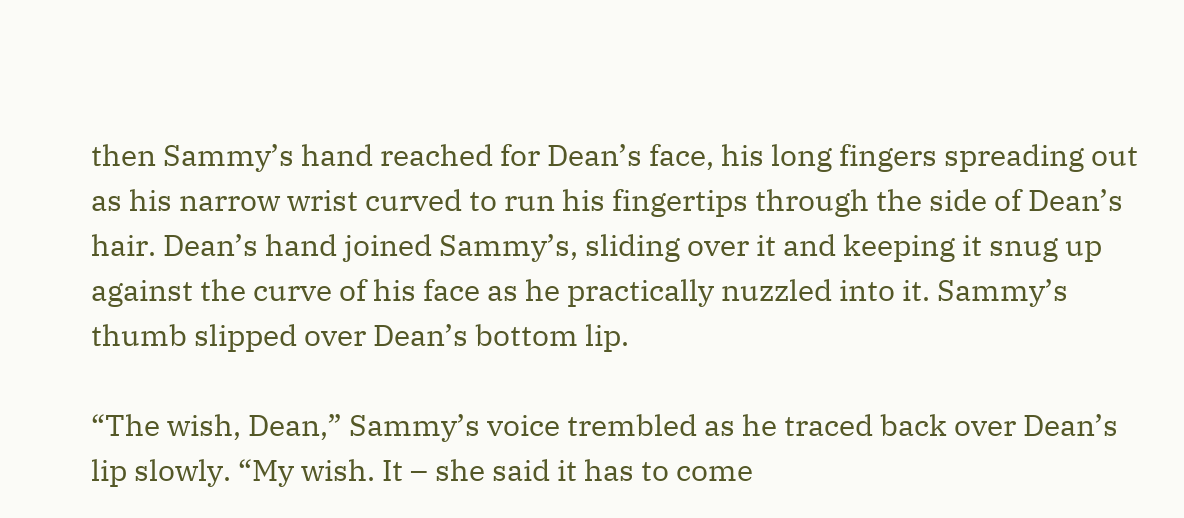then Sammy’s hand reached for Dean’s face, his long fingers spreading out as his narrow wrist curved to run his fingertips through the side of Dean’s hair. Dean’s hand joined Sammy’s, sliding over it and keeping it snug up against the curve of his face as he practically nuzzled into it. Sammy’s thumb slipped over Dean’s bottom lip.

“The wish, Dean,” Sammy’s voice trembled as he traced back over Dean’s lip slowly. “My wish. It – she said it has to come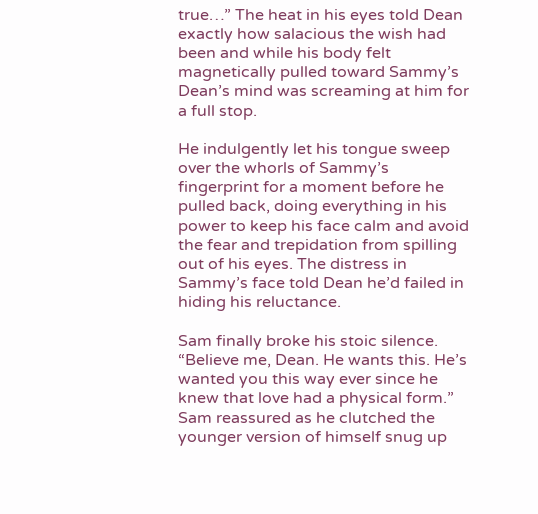true…” The heat in his eyes told Dean exactly how salacious the wish had been and while his body felt magnetically pulled toward Sammy’s Dean’s mind was screaming at him for a full stop.

He indulgently let his tongue sweep over the whorls of Sammy’s fingerprint for a moment before he pulled back, doing everything in his power to keep his face calm and avoid the fear and trepidation from spilling out of his eyes. The distress in Sammy’s face told Dean he’d failed in hiding his reluctance.

Sam finally broke his stoic silence. “Believe me, Dean. He wants this. He’s wanted you this way ever since he knew that love had a physical form.” Sam reassured as he clutched the younger version of himself snug up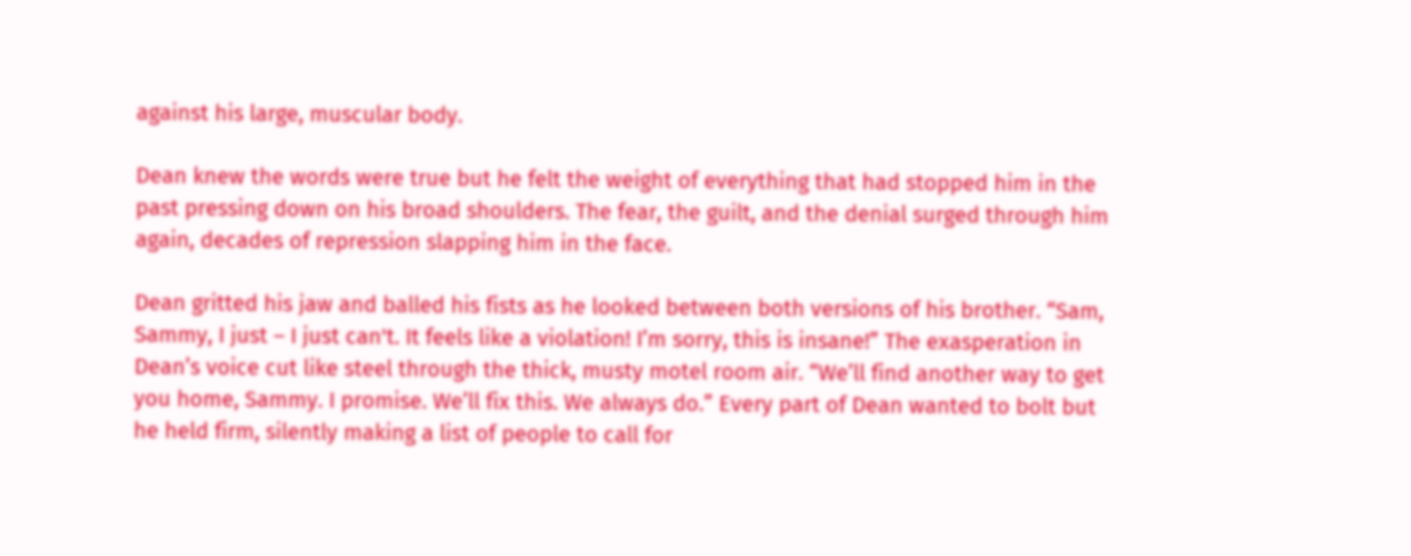against his large, muscular body.

Dean knew the words were true but he felt the weight of everything that had stopped him in the past pressing down on his broad shoulders. The fear, the guilt, and the denial surged through him again, decades of repression slapping him in the face.

Dean gritted his jaw and balled his fists as he looked between both versions of his brother. “Sam, Sammy, I just – I just can't. It feels like a violation! I’m sorry, this is insane!” The exasperation in Dean’s voice cut like steel through the thick, musty motel room air. “We’ll find another way to get you home, Sammy. I promise. We’ll fix this. We always do.” Every part of Dean wanted to bolt but he held firm, silently making a list of people to call for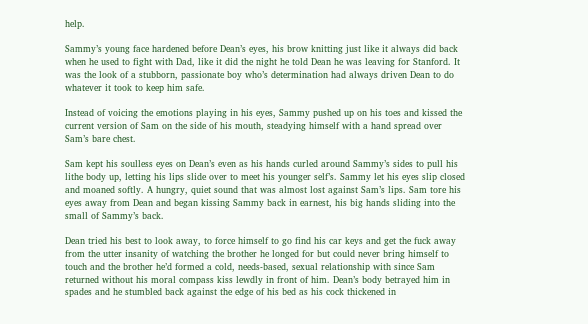help.

Sammy’s young face hardened before Dean’s eyes, his brow knitting just like it always did back when he used to fight with Dad, like it did the night he told Dean he was leaving for Stanford. It was the look of a stubborn, passionate boy who’s determination had always driven Dean to do whatever it took to keep him safe.

Instead of voicing the emotions playing in his eyes, Sammy pushed up on his toes and kissed the current version of Sam on the side of his mouth, steadying himself with a hand spread over Sam’s bare chest.

Sam kept his soulless eyes on Dean’s even as his hands curled around Sammy’s sides to pull his lithe body up, letting his lips slide over to meet his younger self’s. Sammy let his eyes slip closed and moaned softly. A hungry, quiet sound that was almost lost against Sam’s lips. Sam tore his eyes away from Dean and began kissing Sammy back in earnest, his big hands sliding into the small of Sammy’s back.

Dean tried his best to look away, to force himself to go find his car keys and get the fuck away from the utter insanity of watching the brother he longed for but could never bring himself to touch and the brother he’d formed a cold, needs-based, sexual relationship with since Sam returned without his moral compass kiss lewdly in front of him. Dean’s body betrayed him in spades and he stumbled back against the edge of his bed as his cock thickened in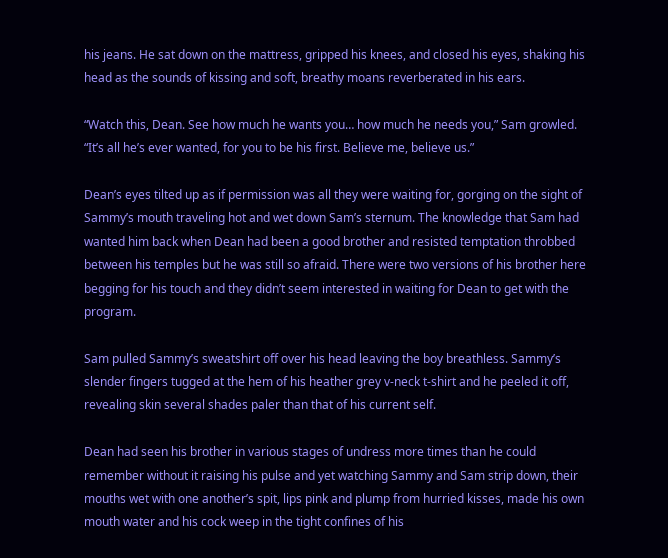his jeans. He sat down on the mattress, gripped his knees, and closed his eyes, shaking his head as the sounds of kissing and soft, breathy moans reverberated in his ears.

“Watch this, Dean. See how much he wants you… how much he needs you,” Sam growled. “It’s all he’s ever wanted, for you to be his first. Believe me, believe us.”

Dean’s eyes tilted up as if permission was all they were waiting for, gorging on the sight of Sammy’s mouth traveling hot and wet down Sam’s sternum. The knowledge that Sam had wanted him back when Dean had been a good brother and resisted temptation throbbed between his temples but he was still so afraid. There were two versions of his brother here begging for his touch and they didn’t seem interested in waiting for Dean to get with the program.

Sam pulled Sammy’s sweatshirt off over his head leaving the boy breathless. Sammy’s slender fingers tugged at the hem of his heather grey v-neck t-shirt and he peeled it off, revealing skin several shades paler than that of his current self.

Dean had seen his brother in various stages of undress more times than he could remember without it raising his pulse and yet watching Sammy and Sam strip down, their mouths wet with one another’s spit, lips pink and plump from hurried kisses, made his own mouth water and his cock weep in the tight confines of his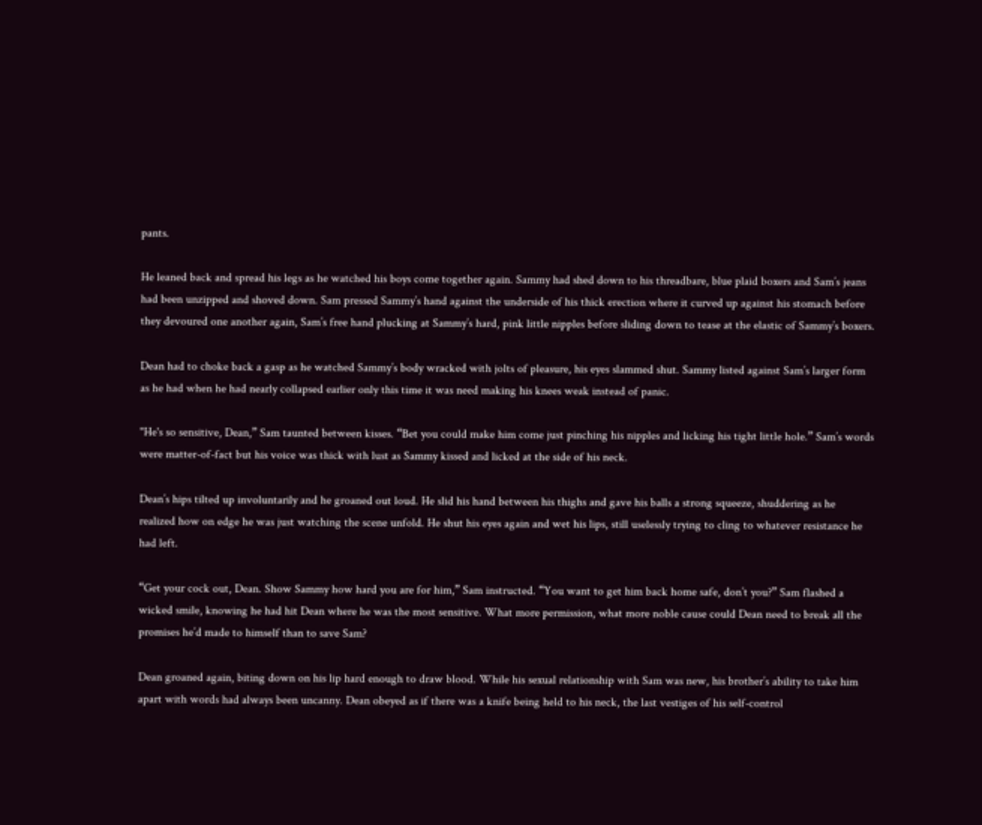pants.

He leaned back and spread his legs as he watched his boys come together again. Sammy had shed down to his threadbare, blue plaid boxers and Sam’s jeans had been unzipped and shoved down. Sam pressed Sammy’s hand against the underside of his thick erection where it curved up against his stomach before they devoured one another again, Sam’s free hand plucking at Sammy’s hard, pink little nipples before sliding down to tease at the elastic of Sammy’s boxers.

Dean had to choke back a gasp as he watched Sammy’s body wracked with jolts of pleasure, his eyes slammed shut. Sammy listed against Sam’s larger form as he had when he had nearly collapsed earlier only this time it was need making his knees weak instead of panic.

"He's so sensitive, Dean,” Sam taunted between kisses. “Bet you could make him come just pinching his nipples and licking his tight little hole.” Sam’s words were matter-of-fact but his voice was thick with lust as Sammy kissed and licked at the side of his neck.

Dean’s hips tilted up involuntarily and he groaned out loud. He slid his hand between his thighs and gave his balls a strong squeeze, shuddering as he realized how on edge he was just watching the scene unfold. He shut his eyes again and wet his lips, still uselessly trying to cling to whatever resistance he had left.

“Get your cock out, Dean. Show Sammy how hard you are for him,” Sam instructed. “You want to get him back home safe, don’t you?” Sam flashed a wicked smile, knowing he had hit Dean where he was the most sensitive. What more permission, what more noble cause could Dean need to break all the promises he’d made to himself than to save Sam?

Dean groaned again, biting down on his lip hard enough to draw blood. While his sexual relationship with Sam was new, his brother’s ability to take him apart with words had always been uncanny. Dean obeyed as if there was a knife being held to his neck, the last vestiges of his self-control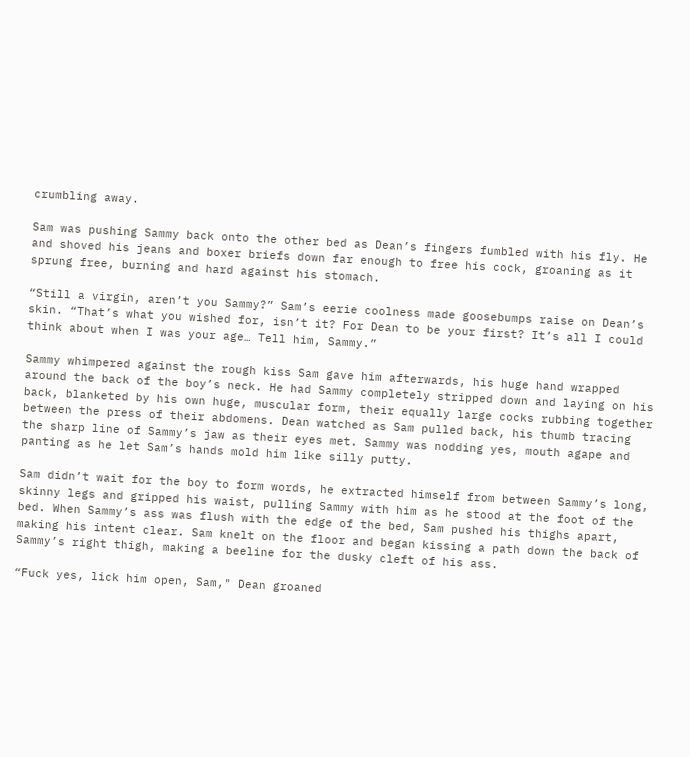crumbling away.

Sam was pushing Sammy back onto the other bed as Dean’s fingers fumbled with his fly. He and shoved his jeans and boxer briefs down far enough to free his cock, groaning as it sprung free, burning and hard against his stomach.

“Still a virgin, aren’t you Sammy?” Sam’s eerie coolness made goosebumps raise on Dean’s skin. “That’s what you wished for, isn’t it? For Dean to be your first? It’s all I could think about when I was your age… Tell him, Sammy.”

Sammy whimpered against the rough kiss Sam gave him afterwards, his huge hand wrapped around the back of the boy’s neck. He had Sammy completely stripped down and laying on his back, blanketed by his own huge, muscular form, their equally large cocks rubbing together between the press of their abdomens. Dean watched as Sam pulled back, his thumb tracing the sharp line of Sammy’s jaw as their eyes met. Sammy was nodding yes, mouth agape and panting as he let Sam’s hands mold him like silly putty.

Sam didn’t wait for the boy to form words, he extracted himself from between Sammy’s long, skinny legs and gripped his waist, pulling Sammy with him as he stood at the foot of the bed. When Sammy’s ass was flush with the edge of the bed, Sam pushed his thighs apart, making his intent clear. Sam knelt on the floor and began kissing a path down the back of Sammy’s right thigh, making a beeline for the dusky cleft of his ass.

“Fuck yes, lick him open, Sam," Dean groaned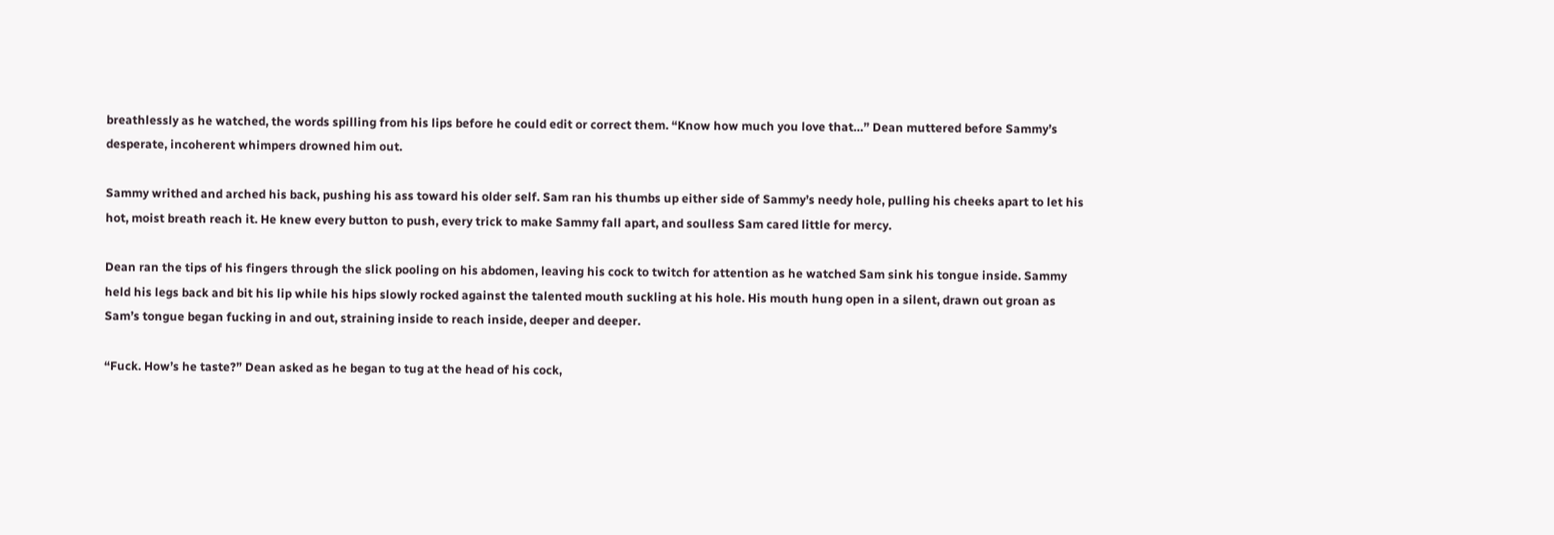breathlessly as he watched, the words spilling from his lips before he could edit or correct them. “Know how much you love that…” Dean muttered before Sammy’s desperate, incoherent whimpers drowned him out.

Sammy writhed and arched his back, pushing his ass toward his older self. Sam ran his thumbs up either side of Sammy’s needy hole, pulling his cheeks apart to let his hot, moist breath reach it. He knew every button to push, every trick to make Sammy fall apart, and soulless Sam cared little for mercy.

Dean ran the tips of his fingers through the slick pooling on his abdomen, leaving his cock to twitch for attention as he watched Sam sink his tongue inside. Sammy held his legs back and bit his lip while his hips slowly rocked against the talented mouth suckling at his hole. His mouth hung open in a silent, drawn out groan as Sam’s tongue began fucking in and out, straining inside to reach inside, deeper and deeper.

“Fuck. How’s he taste?” Dean asked as he began to tug at the head of his cock,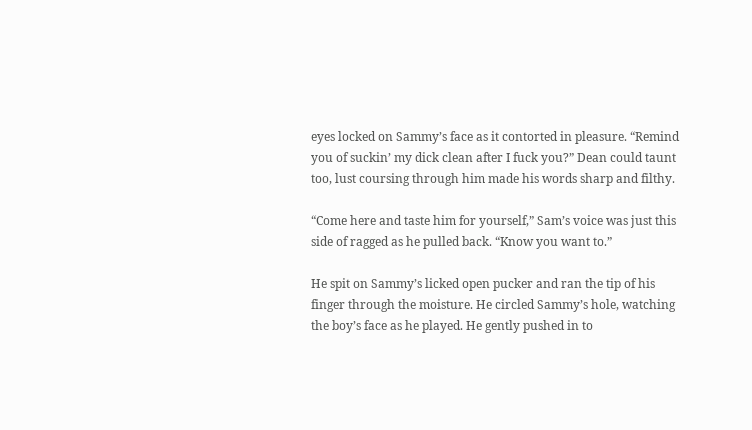eyes locked on Sammy’s face as it contorted in pleasure. “Remind you of suckin’ my dick clean after I fuck you?” Dean could taunt too, lust coursing through him made his words sharp and filthy.

“Come here and taste him for yourself,” Sam’s voice was just this side of ragged as he pulled back. “Know you want to.”

He spit on Sammy’s licked open pucker and ran the tip of his finger through the moisture. He circled Sammy’s hole, watching the boy’s face as he played. He gently pushed in to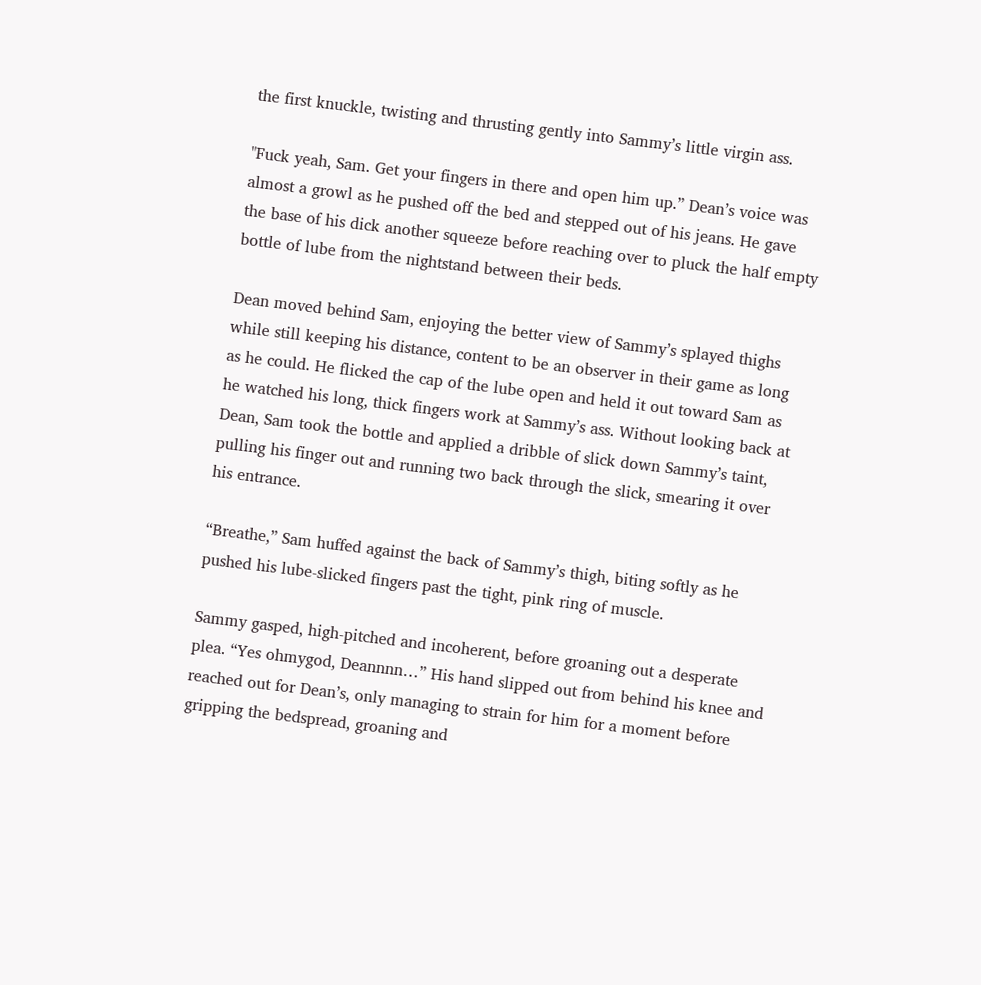the first knuckle, twisting and thrusting gently into Sammy’s little virgin ass.

"Fuck yeah, Sam. Get your fingers in there and open him up.” Dean’s voice was almost a growl as he pushed off the bed and stepped out of his jeans. He gave the base of his dick another squeeze before reaching over to pluck the half empty bottle of lube from the nightstand between their beds.

Dean moved behind Sam, enjoying the better view of Sammy’s splayed thighs while still keeping his distance, content to be an observer in their game as long as he could. He flicked the cap of the lube open and held it out toward Sam as he watched his long, thick fingers work at Sammy’s ass. Without looking back at Dean, Sam took the bottle and applied a dribble of slick down Sammy’s taint, pulling his finger out and running two back through the slick, smearing it over his entrance.

“Breathe,” Sam huffed against the back of Sammy’s thigh, biting softly as he pushed his lube-slicked fingers past the tight, pink ring of muscle.

Sammy gasped, high-pitched and incoherent, before groaning out a desperate plea. “Yes ohmygod, Deannnn…” His hand slipped out from behind his knee and reached out for Dean’s, only managing to strain for him for a moment before gripping the bedspread, groaning and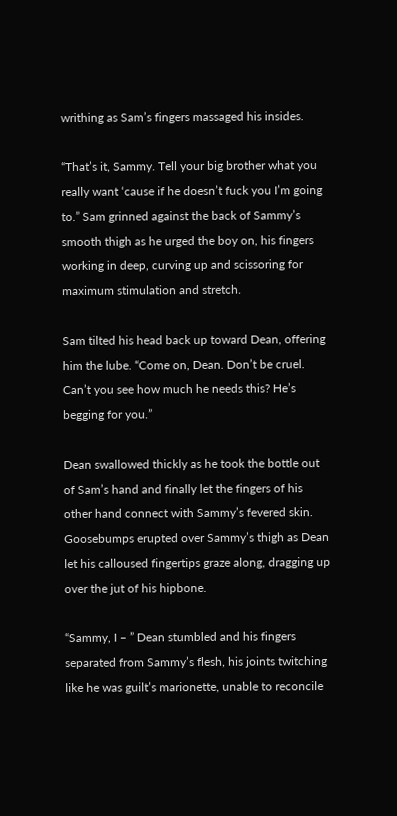writhing as Sam’s fingers massaged his insides.

“That’s it, Sammy. Tell your big brother what you really want ‘cause if he doesn’t fuck you I’m going to.” Sam grinned against the back of Sammy’s smooth thigh as he urged the boy on, his fingers working in deep, curving up and scissoring for maximum stimulation and stretch.

Sam tilted his head back up toward Dean, offering him the lube. “Come on, Dean. Don’t be cruel. Can’t you see how much he needs this? He’s begging for you.”

Dean swallowed thickly as he took the bottle out of Sam’s hand and finally let the fingers of his other hand connect with Sammy’s fevered skin. Goosebumps erupted over Sammy’s thigh as Dean let his calloused fingertips graze along, dragging up over the jut of his hipbone.

“Sammy, I – ” Dean stumbled and his fingers separated from Sammy’s flesh, his joints twitching like he was guilt’s marionette, unable to reconcile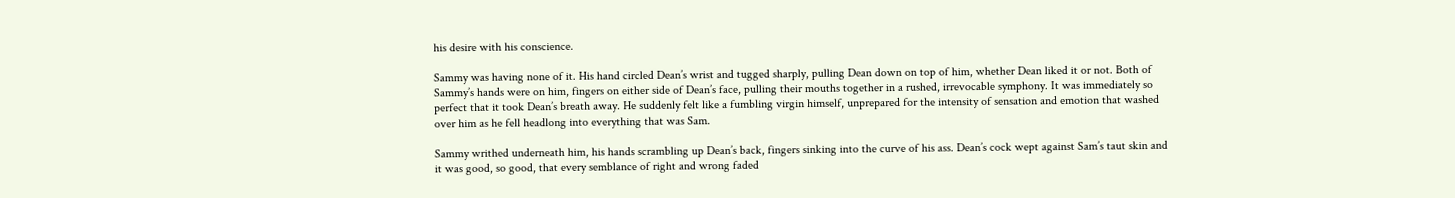his desire with his conscience.

Sammy was having none of it. His hand circled Dean’s wrist and tugged sharply, pulling Dean down on top of him, whether Dean liked it or not. Both of Sammy’s hands were on him, fingers on either side of Dean’s face, pulling their mouths together in a rushed, irrevocable symphony. It was immediately so perfect that it took Dean’s breath away. He suddenly felt like a fumbling virgin himself, unprepared for the intensity of sensation and emotion that washed over him as he fell headlong into everything that was Sam.

Sammy writhed underneath him, his hands scrambling up Dean’s back, fingers sinking into the curve of his ass. Dean’s cock wept against Sam’s taut skin and it was good, so good, that every semblance of right and wrong faded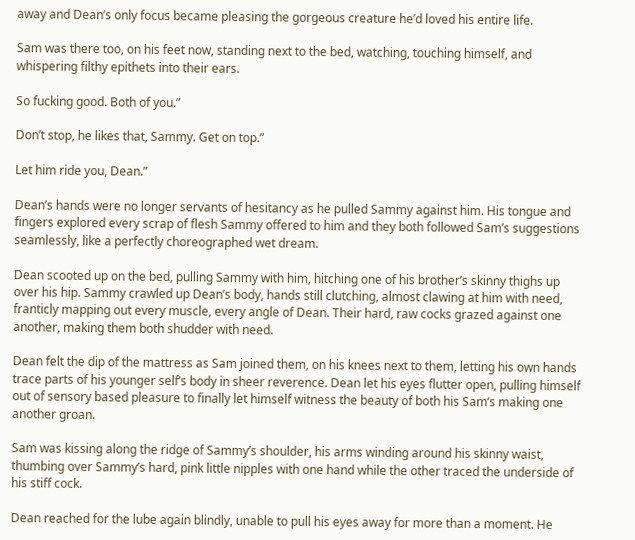away and Dean’s only focus became pleasing the gorgeous creature he’d loved his entire life.

Sam was there too, on his feet now, standing next to the bed, watching, touching himself, and whispering filthy epithets into their ears.

So fucking good. Both of you.”

Don’t stop, he likes that, Sammy. Get on top.”

Let him ride you, Dean.”

Dean’s hands were no longer servants of hesitancy as he pulled Sammy against him. His tongue and fingers explored every scrap of flesh Sammy offered to him and they both followed Sam’s suggestions seamlessly, like a perfectly choreographed wet dream.

Dean scooted up on the bed, pulling Sammy with him, hitching one of his brother’s skinny thighs up over his hip. Sammy crawled up Dean’s body, hands still clutching, almost clawing at him with need, franticly mapping out every muscle, every angle of Dean. Their hard, raw cocks grazed against one another, making them both shudder with need.

Dean felt the dip of the mattress as Sam joined them, on his knees next to them, letting his own hands trace parts of his younger self’s body in sheer reverence. Dean let his eyes flutter open, pulling himself out of sensory based pleasure to finally let himself witness the beauty of both his Sam’s making one another groan.

Sam was kissing along the ridge of Sammy’s shoulder, his arms winding around his skinny waist, thumbing over Sammy’s hard, pink little nipples with one hand while the other traced the underside of his stiff cock.

Dean reached for the lube again blindly, unable to pull his eyes away for more than a moment. He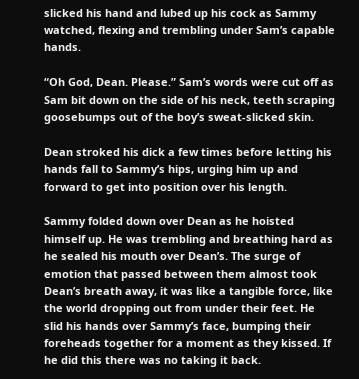slicked his hand and lubed up his cock as Sammy watched, flexing and trembling under Sam’s capable hands.

“Oh God, Dean. Please.” Sam’s words were cut off as Sam bit down on the side of his neck, teeth scraping goosebumps out of the boy’s sweat-slicked skin.

Dean stroked his dick a few times before letting his hands fall to Sammy’s hips, urging him up and forward to get into position over his length.

Sammy folded down over Dean as he hoisted himself up. He was trembling and breathing hard as he sealed his mouth over Dean’s. The surge of emotion that passed between them almost took Dean’s breath away, it was like a tangible force, like the world dropping out from under their feet. He slid his hands over Sammy’s face, bumping their foreheads together for a moment as they kissed. If he did this there was no taking it back.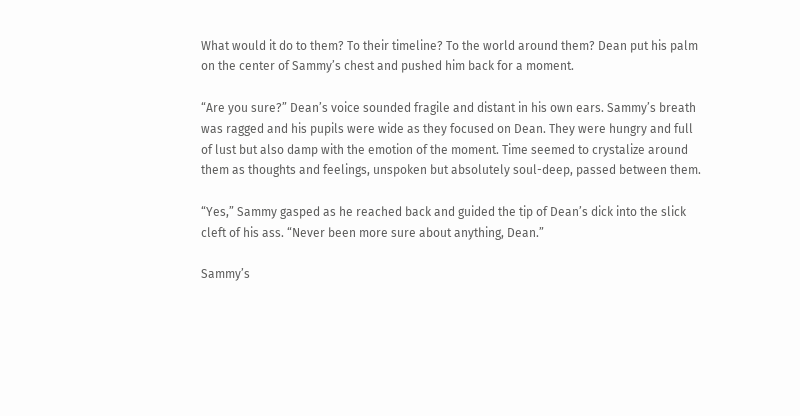What would it do to them? To their timeline? To the world around them? Dean put his palm on the center of Sammy’s chest and pushed him back for a moment.

“Are you sure?” Dean’s voice sounded fragile and distant in his own ears. Sammy’s breath was ragged and his pupils were wide as they focused on Dean. They were hungry and full of lust but also damp with the emotion of the moment. Time seemed to crystalize around them as thoughts and feelings, unspoken but absolutely soul-deep, passed between them.

“Yes,” Sammy gasped as he reached back and guided the tip of Dean’s dick into the slick cleft of his ass. “Never been more sure about anything, Dean.”

Sammy’s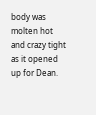body was molten hot and crazy tight as it opened up for Dean.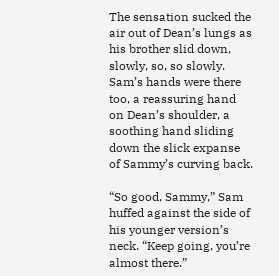The sensation sucked the air out of Dean’s lungs as his brother slid down, slowly, so, so slowly. Sam’s hands were there too, a reassuring hand on Dean’s shoulder, a soothing hand sliding down the slick expanse of Sammy’s curving back.

“So good, Sammy,” Sam huffed against the side of his younger version’s neck. “Keep going, you’re almost there.”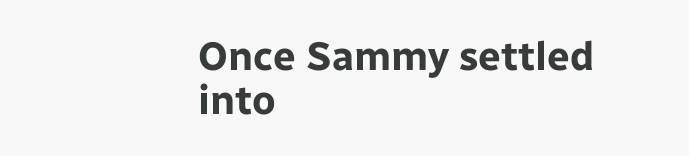Once Sammy settled into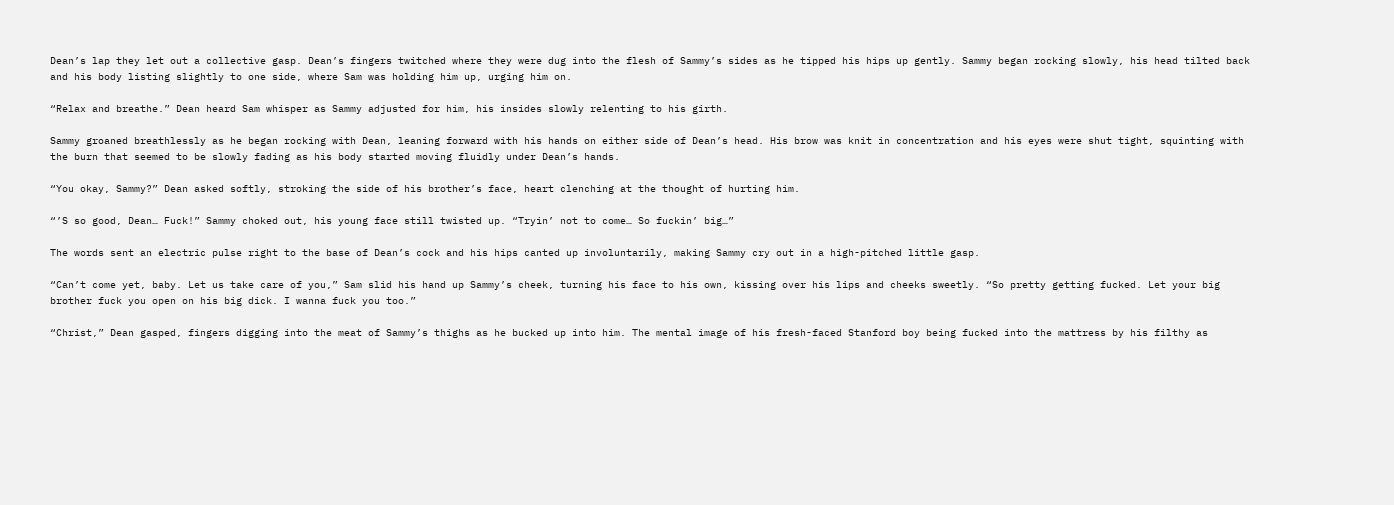Dean’s lap they let out a collective gasp. Dean’s fingers twitched where they were dug into the flesh of Sammy’s sides as he tipped his hips up gently. Sammy began rocking slowly, his head tilted back and his body listing slightly to one side, where Sam was holding him up, urging him on.

“Relax and breathe.” Dean heard Sam whisper as Sammy adjusted for him, his insides slowly relenting to his girth.

Sammy groaned breathlessly as he began rocking with Dean, leaning forward with his hands on either side of Dean’s head. His brow was knit in concentration and his eyes were shut tight, squinting with the burn that seemed to be slowly fading as his body started moving fluidly under Dean’s hands.

“You okay, Sammy?” Dean asked softly, stroking the side of his brother’s face, heart clenching at the thought of hurting him.

“’S so good, Dean… Fuck!” Sammy choked out, his young face still twisted up. “Tryin’ not to come… So fuckin’ big…”

The words sent an electric pulse right to the base of Dean’s cock and his hips canted up involuntarily, making Sammy cry out in a high-pitched little gasp.

“Can’t come yet, baby. Let us take care of you,” Sam slid his hand up Sammy’s cheek, turning his face to his own, kissing over his lips and cheeks sweetly. “So pretty getting fucked. Let your big brother fuck you open on his big dick. I wanna fuck you too.”

“Christ,” Dean gasped, fingers digging into the meat of Sammy’s thighs as he bucked up into him. The mental image of his fresh-faced Stanford boy being fucked into the mattress by his filthy as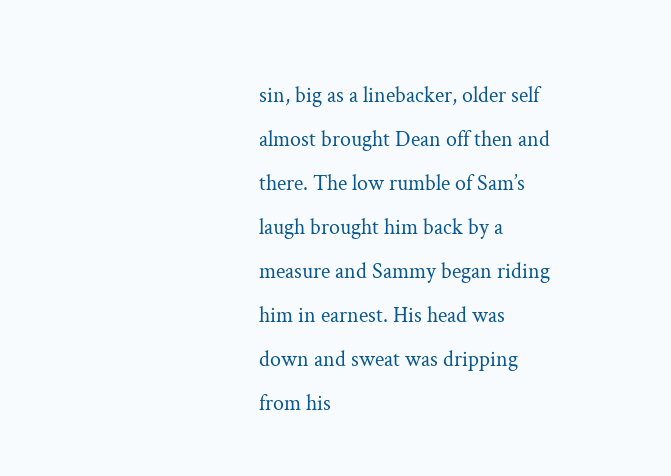sin, big as a linebacker, older self almost brought Dean off then and there. The low rumble of Sam’s laugh brought him back by a measure and Sammy began riding him in earnest. His head was down and sweat was dripping from his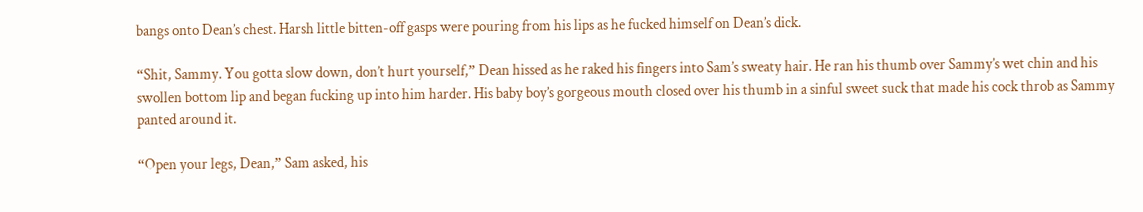bangs onto Dean’s chest. Harsh little bitten-off gasps were pouring from his lips as he fucked himself on Dean’s dick.

“Shit, Sammy. You gotta slow down, don’t hurt yourself,” Dean hissed as he raked his fingers into Sam’s sweaty hair. He ran his thumb over Sammy’s wet chin and his swollen bottom lip and began fucking up into him harder. His baby boy’s gorgeous mouth closed over his thumb in a sinful sweet suck that made his cock throb as Sammy panted around it.

“Open your legs, Dean,” Sam asked, his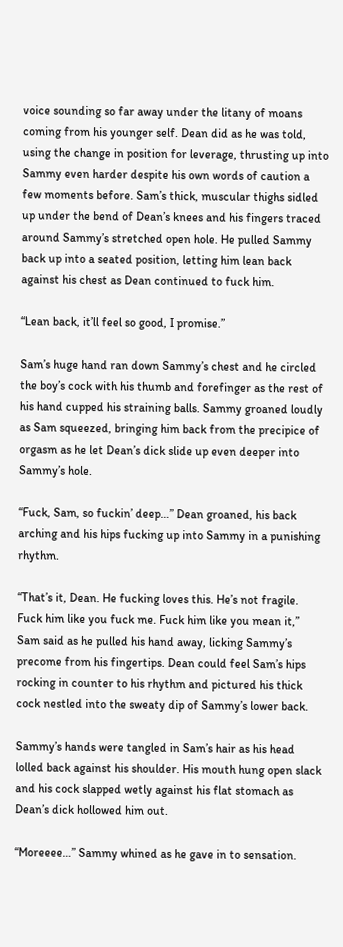voice sounding so far away under the litany of moans coming from his younger self. Dean did as he was told, using the change in position for leverage, thrusting up into Sammy even harder despite his own words of caution a few moments before. Sam’s thick, muscular thighs sidled up under the bend of Dean’s knees and his fingers traced around Sammy’s stretched open hole. He pulled Sammy back up into a seated position, letting him lean back against his chest as Dean continued to fuck him.

“Lean back, it’ll feel so good, I promise.”

Sam’s huge hand ran down Sammy’s chest and he circled the boy’s cock with his thumb and forefinger as the rest of his hand cupped his straining balls. Sammy groaned loudly as Sam squeezed, bringing him back from the precipice of orgasm as he let Dean’s dick slide up even deeper into Sammy’s hole.

“Fuck, Sam, so fuckin’ deep…” Dean groaned, his back arching and his hips fucking up into Sammy in a punishing rhythm.

“That’s it, Dean. He fucking loves this. He’s not fragile. Fuck him like you fuck me. Fuck him like you mean it,” Sam said as he pulled his hand away, licking Sammy’s precome from his fingertips. Dean could feel Sam’s hips rocking in counter to his rhythm and pictured his thick cock nestled into the sweaty dip of Sammy’s lower back.

Sammy’s hands were tangled in Sam’s hair as his head lolled back against his shoulder. His mouth hung open slack and his cock slapped wetly against his flat stomach as Dean’s dick hollowed him out.

“Moreeee…” Sammy whined as he gave in to sensation.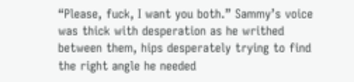“Please, fuck, I want you both.” Sammy’s voice was thick with desperation as he writhed between them, hips desperately trying to find the right angle he needed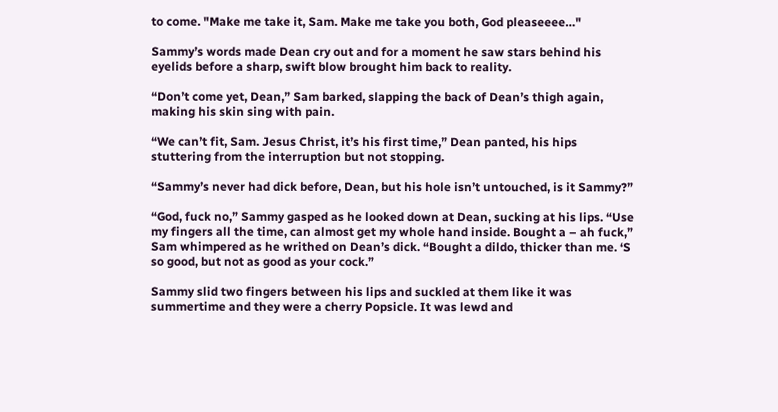to come. "Make me take it, Sam. Make me take you both, God pleaseeee…"

Sammy’s words made Dean cry out and for a moment he saw stars behind his eyelids before a sharp, swift blow brought him back to reality.

“Don’t come yet, Dean,” Sam barked, slapping the back of Dean’s thigh again, making his skin sing with pain.

“We can’t fit, Sam. Jesus Christ, it’s his first time,” Dean panted, his hips stuttering from the interruption but not stopping.

“Sammy’s never had dick before, Dean, but his hole isn’t untouched, is it Sammy?”

“God, fuck no,” Sammy gasped as he looked down at Dean, sucking at his lips. “Use my fingers all the time, can almost get my whole hand inside. Bought a – ah fuck,” Sam whimpered as he writhed on Dean’s dick. “Bought a dildo, thicker than me. ‘S so good, but not as good as your cock.”

Sammy slid two fingers between his lips and suckled at them like it was summertime and they were a cherry Popsicle. It was lewd and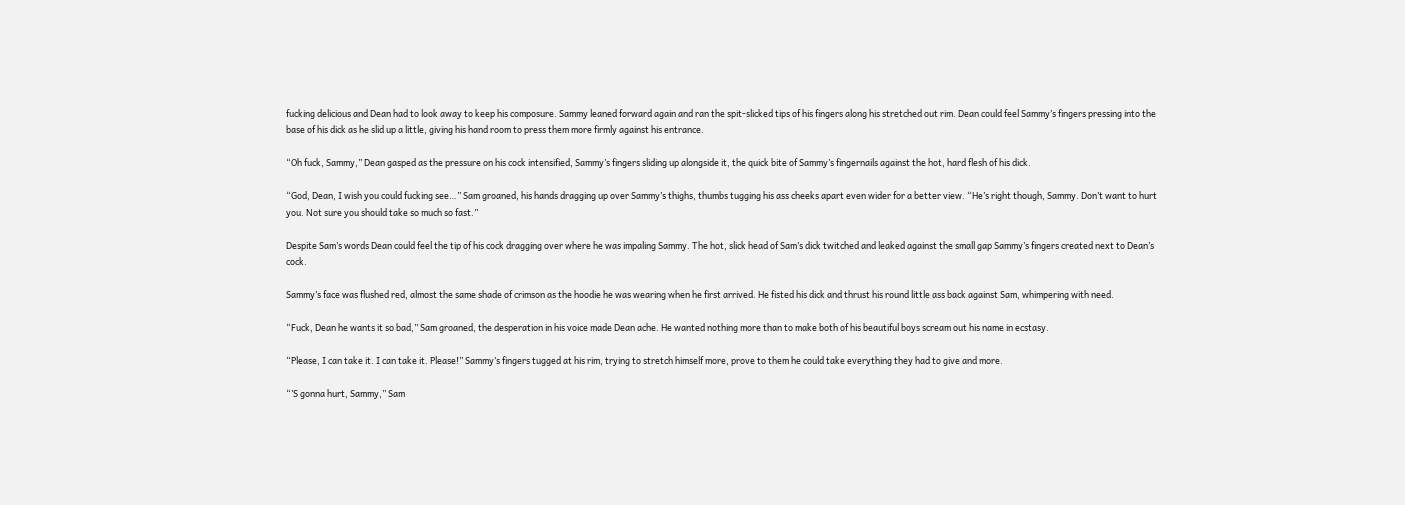fucking delicious and Dean had to look away to keep his composure. Sammy leaned forward again and ran the spit-slicked tips of his fingers along his stretched out rim. Dean could feel Sammy’s fingers pressing into the base of his dick as he slid up a little, giving his hand room to press them more firmly against his entrance.

“Oh fuck, Sammy,” Dean gasped as the pressure on his cock intensified, Sammy’s fingers sliding up alongside it, the quick bite of Sammy’s fingernails against the hot, hard flesh of his dick.

“God, Dean, I wish you could fucking see…” Sam groaned, his hands dragging up over Sammy’s thighs, thumbs tugging his ass cheeks apart even wider for a better view. “He’s right though, Sammy. Don’t want to hurt you. Not sure you should take so much so fast.”

Despite Sam’s words Dean could feel the tip of his cock dragging over where he was impaling Sammy. The hot, slick head of Sam’s dick twitched and leaked against the small gap Sammy’s fingers created next to Dean’s cock.

Sammy’s face was flushed red, almost the same shade of crimson as the hoodie he was wearing when he first arrived. He fisted his dick and thrust his round little ass back against Sam, whimpering with need.

“Fuck, Dean he wants it so bad,” Sam groaned, the desperation in his voice made Dean ache. He wanted nothing more than to make both of his beautiful boys scream out his name in ecstasy.

“Please, I can take it. I can take it. Please!” Sammy’s fingers tugged at his rim, trying to stretch himself more, prove to them he could take everything they had to give and more.

“’S gonna hurt, Sammy,” Sam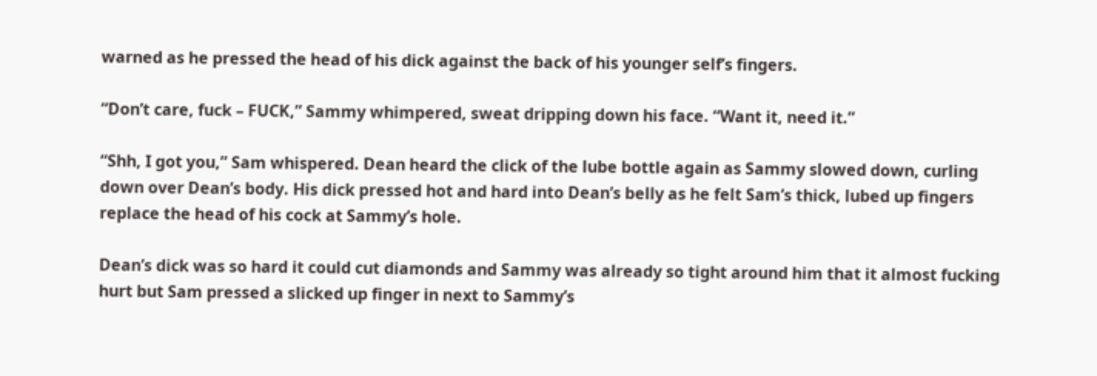warned as he pressed the head of his dick against the back of his younger self’s fingers.

“Don’t care, fuck – FUCK,” Sammy whimpered, sweat dripping down his face. “Want it, need it.”

“Shh, I got you,” Sam whispered. Dean heard the click of the lube bottle again as Sammy slowed down, curling down over Dean’s body. His dick pressed hot and hard into Dean’s belly as he felt Sam’s thick, lubed up fingers replace the head of his cock at Sammy’s hole.

Dean’s dick was so hard it could cut diamonds and Sammy was already so tight around him that it almost fucking hurt but Sam pressed a slicked up finger in next to Sammy’s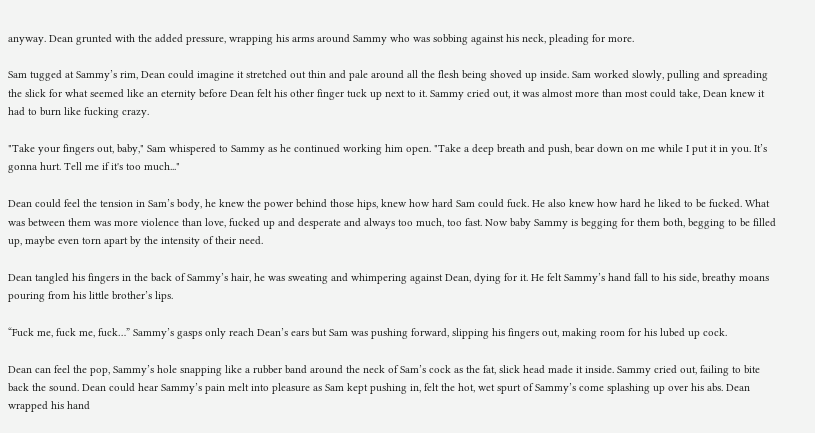anyway. Dean grunted with the added pressure, wrapping his arms around Sammy who was sobbing against his neck, pleading for more.

Sam tugged at Sammy’s rim, Dean could imagine it stretched out thin and pale around all the flesh being shoved up inside. Sam worked slowly, pulling and spreading the slick for what seemed like an eternity before Dean felt his other finger tuck up next to it. Sammy cried out, it was almost more than most could take, Dean knew it had to burn like fucking crazy.

"Take your fingers out, baby," Sam whispered to Sammy as he continued working him open. "Take a deep breath and push, bear down on me while I put it in you. It’s gonna hurt. Tell me if it's too much..."

Dean could feel the tension in Sam’s body, he knew the power behind those hips, knew how hard Sam could fuck. He also knew how hard he liked to be fucked. What was between them was more violence than love, fucked up and desperate and always too much, too fast. Now baby Sammy is begging for them both, begging to be filled up, maybe even torn apart by the intensity of their need.

Dean tangled his fingers in the back of Sammy’s hair, he was sweating and whimpering against Dean, dying for it. He felt Sammy’s hand fall to his side, breathy moans pouring from his little brother’s lips.

“Fuck me, fuck me, fuck…” Sammy’s gasps only reach Dean’s ears but Sam was pushing forward, slipping his fingers out, making room for his lubed up cock.

Dean can feel the pop, Sammy’s hole snapping like a rubber band around the neck of Sam’s cock as the fat, slick head made it inside. Sammy cried out, failing to bite back the sound. Dean could hear Sammy’s pain melt into pleasure as Sam kept pushing in, felt the hot, wet spurt of Sammy’s come splashing up over his abs. Dean wrapped his hand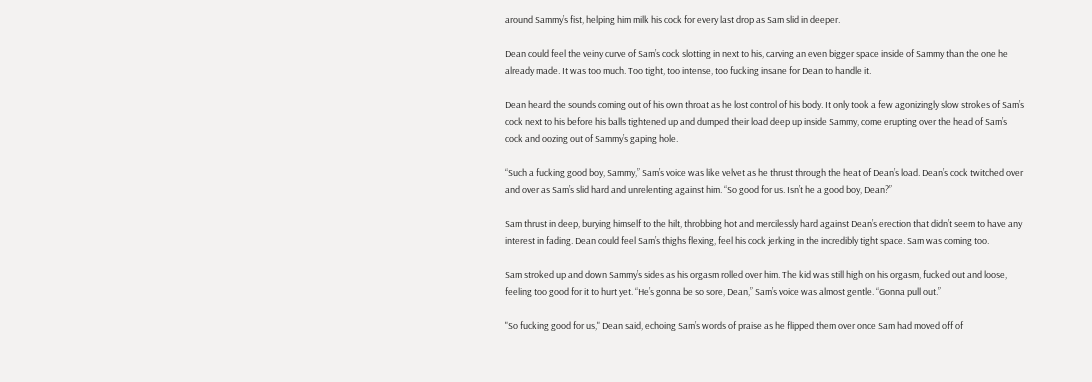around Sammy’s fist, helping him milk his cock for every last drop as Sam slid in deeper.

Dean could feel the veiny curve of Sam’s cock slotting in next to his, carving an even bigger space inside of Sammy than the one he already made. It was too much. Too tight, too intense, too fucking insane for Dean to handle it.

Dean heard the sounds coming out of his own throat as he lost control of his body. It only took a few agonizingly slow strokes of Sam’s cock next to his before his balls tightened up and dumped their load deep up inside Sammy, come erupting over the head of Sam’s cock and oozing out of Sammy’s gaping hole.

“Such a fucking good boy, Sammy,” Sam’s voice was like velvet as he thrust through the heat of Dean’s load. Dean’s cock twitched over and over as Sam’s slid hard and unrelenting against him. “So good for us. Isn’t he a good boy, Dean?”

Sam thrust in deep, burying himself to the hilt, throbbing hot and mercilessly hard against Dean’s erection that didn’t seem to have any interest in fading. Dean could feel Sam’s thighs flexing, feel his cock jerking in the incredibly tight space. Sam was coming too.

Sam stroked up and down Sammy’s sides as his orgasm rolled over him. The kid was still high on his orgasm, fucked out and loose, feeling too good for it to hurt yet. “He’s gonna be so sore, Dean,” Sam’s voice was almost gentle. “Gonna pull out.”

"So fucking good for us," Dean said, echoing Sam’s words of praise as he flipped them over once Sam had moved off of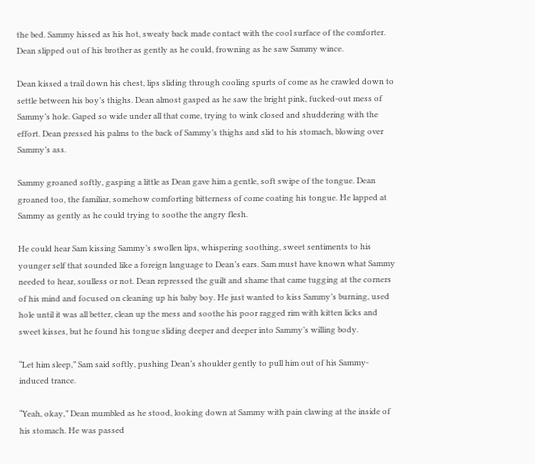the bed. Sammy hissed as his hot, sweaty back made contact with the cool surface of the comforter. Dean slipped out of his brother as gently as he could, frowning as he saw Sammy wince.

Dean kissed a trail down his chest, lips sliding through cooling spurts of come as he crawled down to settle between his boy’s thighs. Dean almost gasped as he saw the bright pink, fucked-out mess of Sammy’s hole. Gaped so wide under all that come, trying to wink closed and shuddering with the effort. Dean pressed his palms to the back of Sammy’s thighs and slid to his stomach, blowing over Sammy’s ass.

Sammy groaned softly, gasping a little as Dean gave him a gentle, soft swipe of the tongue. Dean groaned too, the familiar, somehow comforting bitterness of come coating his tongue. He lapped at Sammy as gently as he could trying to soothe the angry flesh.

He could hear Sam kissing Sammy’s swollen lips, whispering soothing, sweet sentiments to his younger self that sounded like a foreign language to Dean’s ears. Sam must have known what Sammy needed to hear, soulless or not. Dean repressed the guilt and shame that came tugging at the corners of his mind and focused on cleaning up his baby boy. He just wanted to kiss Sammy’s burning, used hole until it was all better, clean up the mess and soothe his poor ragged rim with kitten licks and sweet kisses, but he found his tongue sliding deeper and deeper into Sammy’s willing body.

“Let him sleep,” Sam said softly, pushing Dean’s shoulder gently to pull him out of his Sammy-induced trance.

“Yeah, okay,” Dean mumbled as he stood, looking down at Sammy with pain clawing at the inside of his stomach. He was passed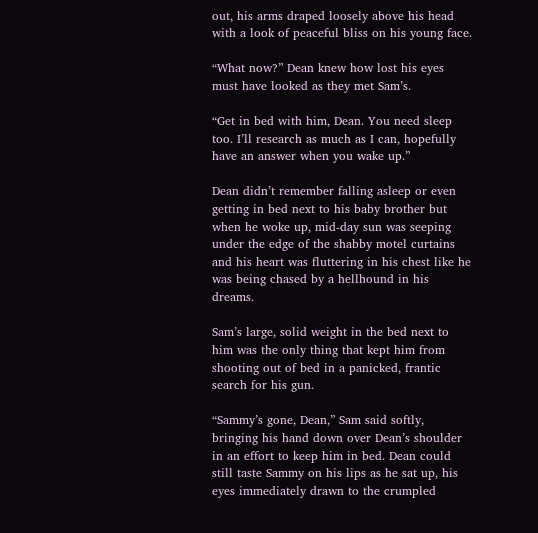out, his arms draped loosely above his head with a look of peaceful bliss on his young face.

“What now?” Dean knew how lost his eyes must have looked as they met Sam’s.

“Get in bed with him, Dean. You need sleep too. I’ll research as much as I can, hopefully have an answer when you wake up.”

Dean didn’t remember falling asleep or even getting in bed next to his baby brother but when he woke up, mid-day sun was seeping under the edge of the shabby motel curtains and his heart was fluttering in his chest like he was being chased by a hellhound in his dreams.

Sam’s large, solid weight in the bed next to him was the only thing that kept him from shooting out of bed in a panicked, frantic search for his gun.

“Sammy’s gone, Dean,” Sam said softly, bringing his hand down over Dean’s shoulder in an effort to keep him in bed. Dean could still taste Sammy on his lips as he sat up, his eyes immediately drawn to the crumpled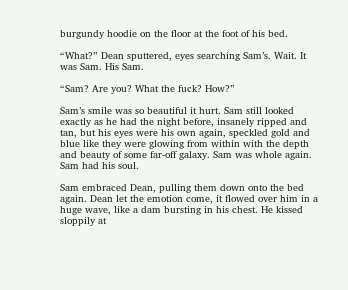burgundy hoodie on the floor at the foot of his bed.

“What?” Dean sputtered, eyes searching Sam’s. Wait. It was Sam. His Sam.

“Sam? Are you? What the fuck? How?”

Sam’s smile was so beautiful it hurt. Sam still looked exactly as he had the night before, insanely ripped and tan, but his eyes were his own again, speckled gold and blue like they were glowing from within with the depth and beauty of some far-off galaxy. Sam was whole again. Sam had his soul.

Sam embraced Dean, pulling them down onto the bed again. Dean let the emotion come, it flowed over him in a huge wave, like a dam bursting in his chest. He kissed sloppily at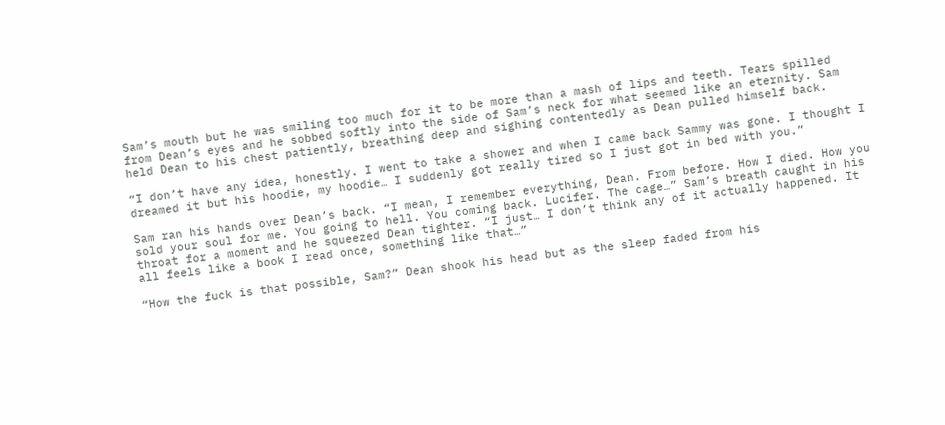Sam’s mouth but he was smiling too much for it to be more than a mash of lips and teeth. Tears spilled from Dean’s eyes and he sobbed softly into the side of Sam’s neck for what seemed like an eternity. Sam held Dean to his chest patiently, breathing deep and sighing contentedly as Dean pulled himself back.

“I don’t have any idea, honestly. I went to take a shower and when I came back Sammy was gone. I thought I dreamed it but his hoodie, my hoodie… I suddenly got really tired so I just got in bed with you.”

Sam ran his hands over Dean’s back. “I mean, I remember everything, Dean. From before. How I died. How you sold your soul for me. You going to hell. You coming back. Lucifer. The cage…” Sam’s breath caught in his throat for a moment and he squeezed Dean tighter. “I just… I don’t think any of it actually happened. It all feels like a book I read once, something like that…”

“How the fuck is that possible, Sam?” Dean shook his head but as the sleep faded from his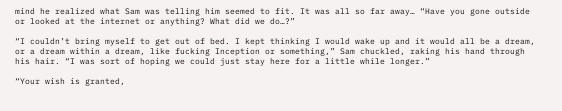mind he realized what Sam was telling him seemed to fit. It was all so far away… “Have you gone outside or looked at the internet or anything? What did we do…?”

“I couldn’t bring myself to get out of bed. I kept thinking I would wake up and it would all be a dream, or a dream within a dream, like fucking Inception or something,” Sam chuckled, raking his hand through his hair. “I was sort of hoping we could just stay here for a little while longer.”

“Your wish is granted,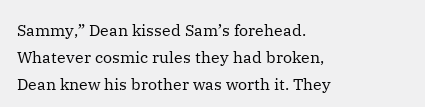Sammy,” Dean kissed Sam’s forehead. Whatever cosmic rules they had broken, Dean knew his brother was worth it. They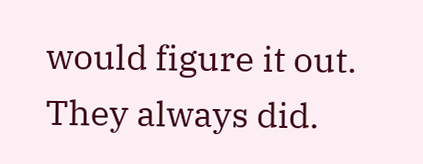would figure it out. They always did.